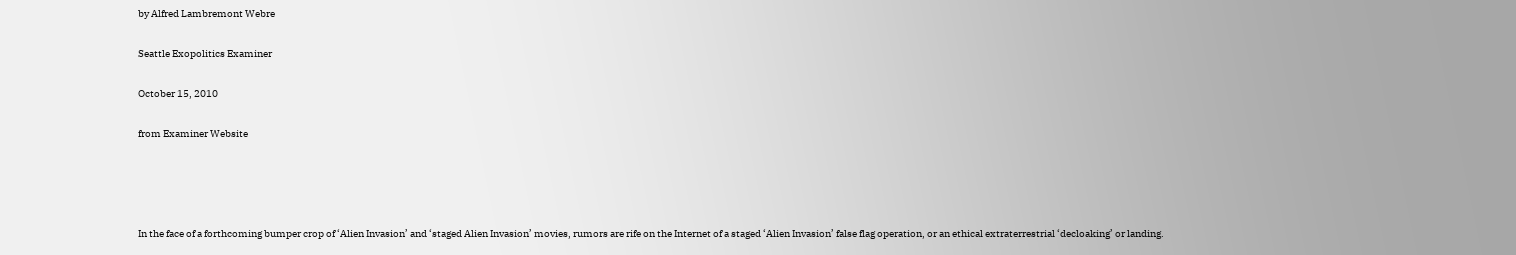by Alfred Lambremont Webre

Seattle Exopolitics Examiner

October 15, 2010

from Examiner Website




In the face of a forthcoming bumper crop of ‘Alien Invasion’ and ‘staged Alien Invasion’ movies, rumors are rife on the Internet of a staged ‘Alien Invasion’ false flag operation, or an ethical extraterrestrial ‘decloaking’ or landing.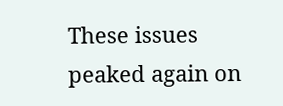These issues peaked again on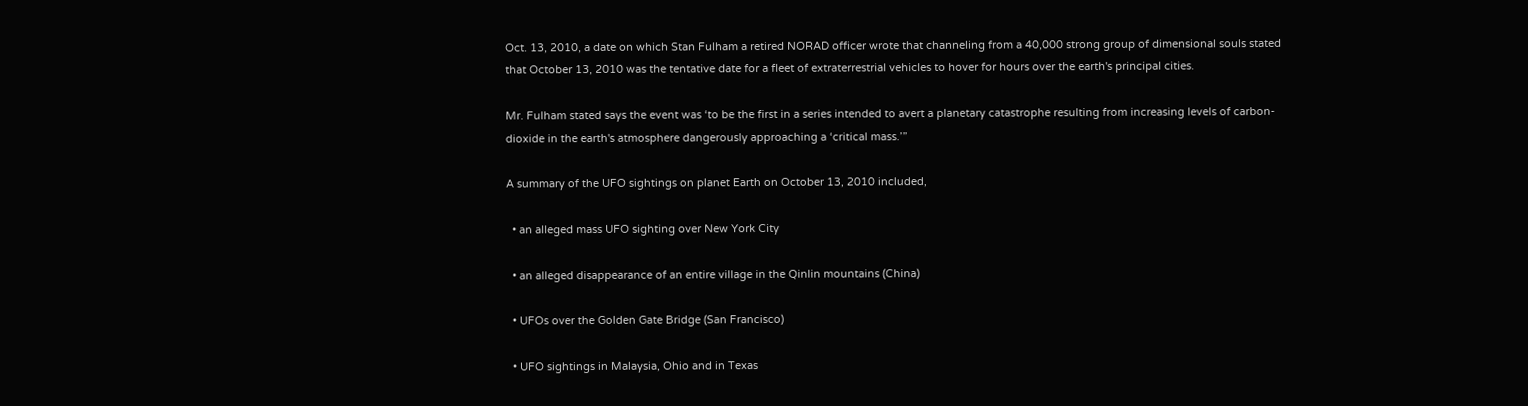Oct. 13, 2010, a date on which Stan Fulham a retired NORAD officer wrote that channeling from a 40,000 strong group of dimensional souls stated that October 13, 2010 was the tentative date for a fleet of extraterrestrial vehicles to hover for hours over the earth's principal cities.

Mr. Fulham stated says the event was ‘to be the first in a series intended to avert a planetary catastrophe resulting from increasing levels of carbon-dioxide in the earth's atmosphere dangerously approaching a ‘critical mass.’”

A summary of the UFO sightings on planet Earth on October 13, 2010 included,

  • an alleged mass UFO sighting over New York City

  • an alleged disappearance of an entire village in the Qinlin mountains (China)

  • UFOs over the Golden Gate Bridge (San Francisco)

  • UFO sightings in Malaysia, Ohio and in Texas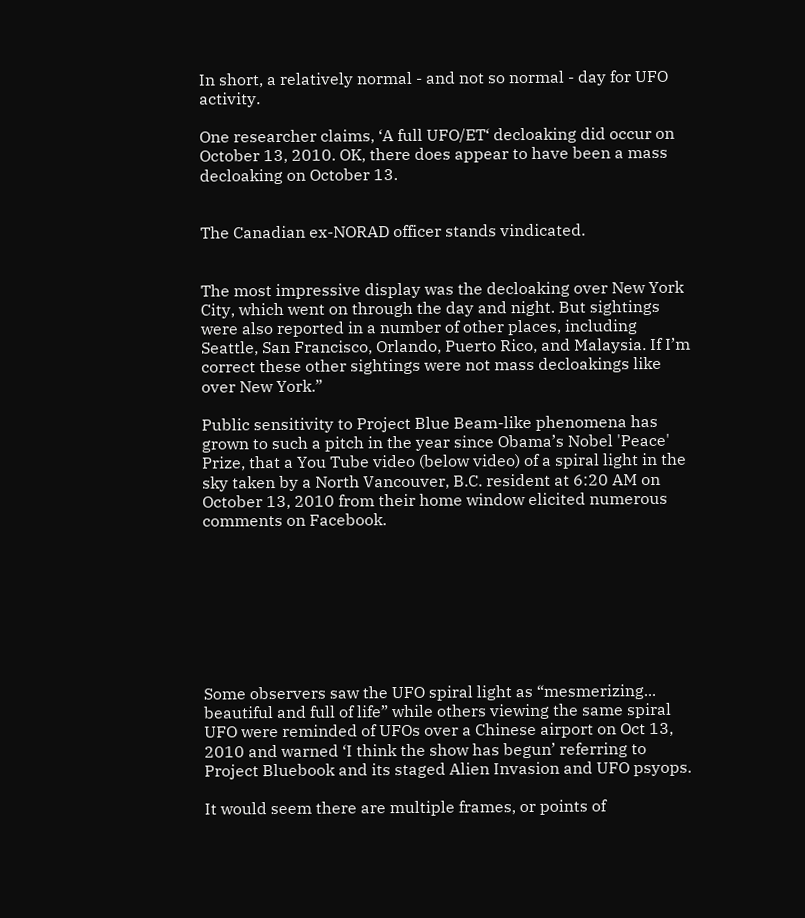In short, a relatively normal - and not so normal - day for UFO activity.

One researcher claims, ‘A full UFO/ET‘ decloaking did occur on October 13, 2010. OK, there does appear to have been a mass decloaking on October 13.


The Canadian ex-NORAD officer stands vindicated.


The most impressive display was the decloaking over New York City, which went on through the day and night. But sightings were also reported in a number of other places, including Seattle, San Francisco, Orlando, Puerto Rico, and Malaysia. If I’m correct these other sightings were not mass decloakings like over New York.”

Public sensitivity to Project Blue Beam-like phenomena has grown to such a pitch in the year since Obama’s Nobel 'Peace' Prize, that a You Tube video (below video) of a spiral light in the sky taken by a North Vancouver, B.C. resident at 6:20 AM on October 13, 2010 from their home window elicited numerous comments on Facebook.








Some observers saw the UFO spiral light as “mesmerizing... beautiful and full of life” while others viewing the same spiral UFO were reminded of UFOs over a Chinese airport on Oct 13, 2010 and warned ‘I think the show has begun’ referring to Project Bluebook and its staged Alien Invasion and UFO psyops.

It would seem there are multiple frames, or points of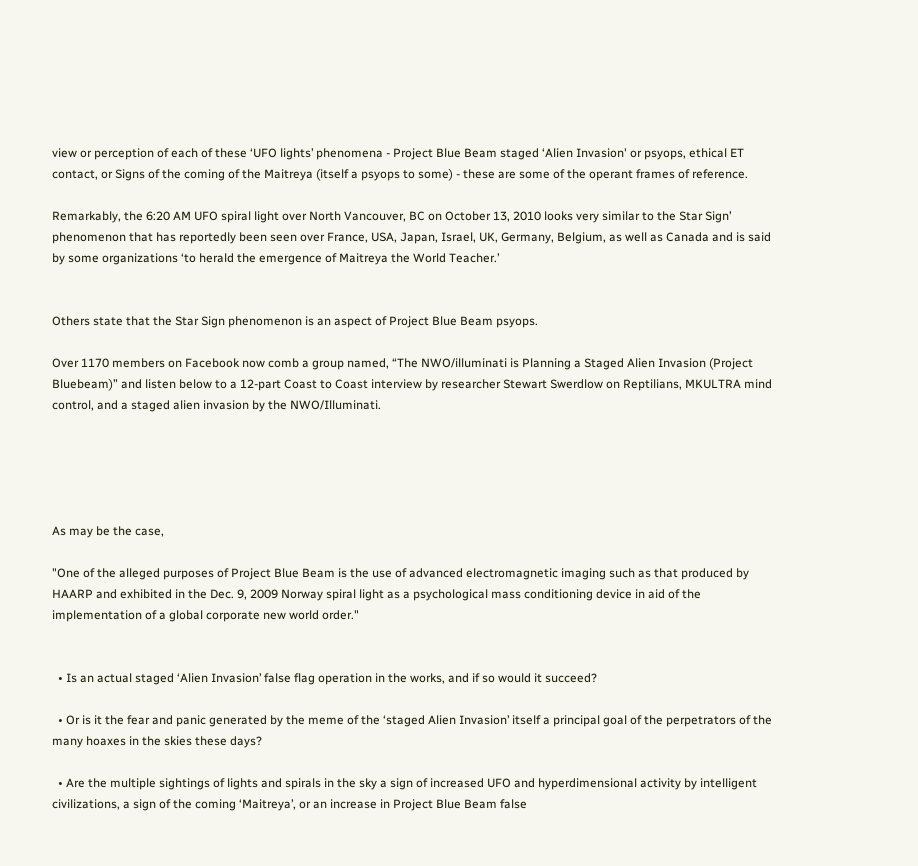view or perception of each of these ‘UFO lights’ phenomena - Project Blue Beam staged ‘Alien Invasion' or psyops, ethical ET contact, or Signs of the coming of the Maitreya (itself a psyops to some) - these are some of the operant frames of reference.

Remarkably, the 6:20 AM UFO spiral light over North Vancouver, BC on October 13, 2010 looks very similar to the Star Sign’ phenomenon that has reportedly been seen over France, USA, Japan, Israel, UK, Germany, Belgium, as well as Canada and is said by some organizations ‘to herald the emergence of Maitreya the World Teacher.’


Others state that the Star Sign phenomenon is an aspect of Project Blue Beam psyops.

Over 1170 members on Facebook now comb a group named, “The NWO/illuminati is Planning a Staged Alien Invasion (Project Bluebeam)” and listen below to a 12-part Coast to Coast interview by researcher Stewart Swerdlow on Reptilians, MKULTRA mind control, and a staged alien invasion by the NWO/Illuminati.





As may be the case,

"One of the alleged purposes of Project Blue Beam is the use of advanced electromagnetic imaging such as that produced by HAARP and exhibited in the Dec. 9, 2009 Norway spiral light as a psychological mass conditioning device in aid of the implementation of a global corporate new world order."


  • Is an actual staged ‘Alien Invasion’ false flag operation in the works, and if so would it succeed?

  • Or is it the fear and panic generated by the meme of the ‘staged Alien Invasion’ itself a principal goal of the perpetrators of the many hoaxes in the skies these days?

  • Are the multiple sightings of lights and spirals in the sky a sign of increased UFO and hyperdimensional activity by intelligent civilizations, a sign of the coming ‘Maitreya’, or an increase in Project Blue Beam false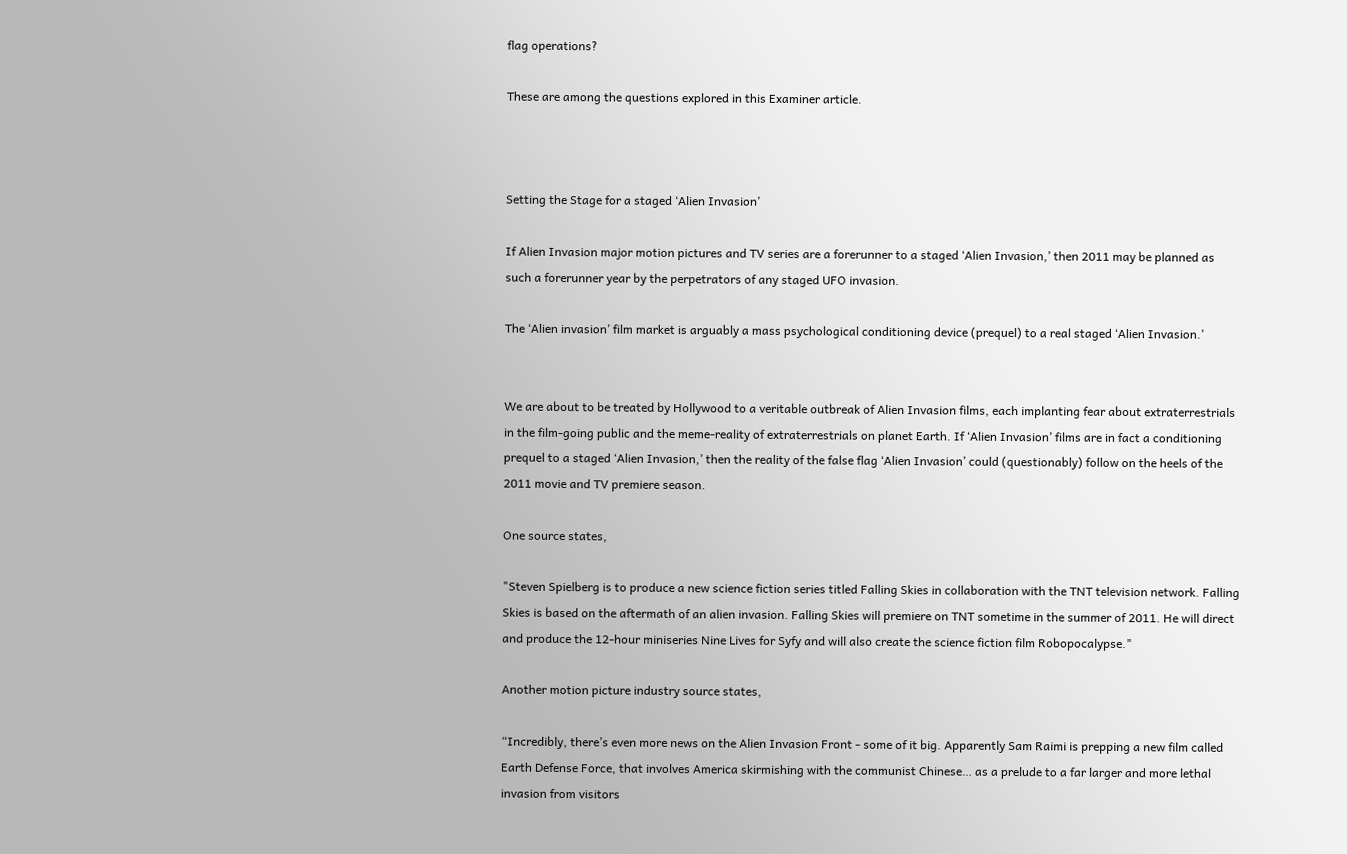flag operations?

These are among the questions explored in this Examiner article.



Setting the Stage for a staged ‘Alien Invasion’

If Alien Invasion major motion pictures and TV series are a forerunner to a staged ‘Alien Invasion,’ then 2011 may be planned as such a forerunner year by the perpetrators of any staged UFO invasion.

The ‘Alien invasion’ film market is arguably a mass psychological conditioning device (prequel) to a real staged ‘Alien Invasion.’


We are about to be treated by Hollywood to a veritable outbreak of Alien Invasion films, each implanting fear about extraterrestrials in the film-going public and the meme-reality of extraterrestrials on planet Earth. If ‘Alien Invasion’ films are in fact a conditioning prequel to a staged ‘Alien Invasion,’ then the reality of the false flag ‘Alien Invasion’ could (questionably) follow on the heels of the 2011 movie and TV premiere season.

One source states,

"Steven Spielberg is to produce a new science fiction series titled Falling Skies in collaboration with the TNT television network. Falling Skies is based on the aftermath of an alien invasion. Falling Skies will premiere on TNT sometime in the summer of 2011. He will direct and produce the 12-hour miniseries Nine Lives for Syfy and will also create the science fiction film Robopocalypse."

Another motion picture industry source states,

“Incredibly, there’s even more news on the Alien Invasion Front - some of it big. Apparently Sam Raimi is prepping a new film called Earth Defense Force, that involves America skirmishing with the communist Chinese… as a prelude to a far larger and more lethal invasion from visitors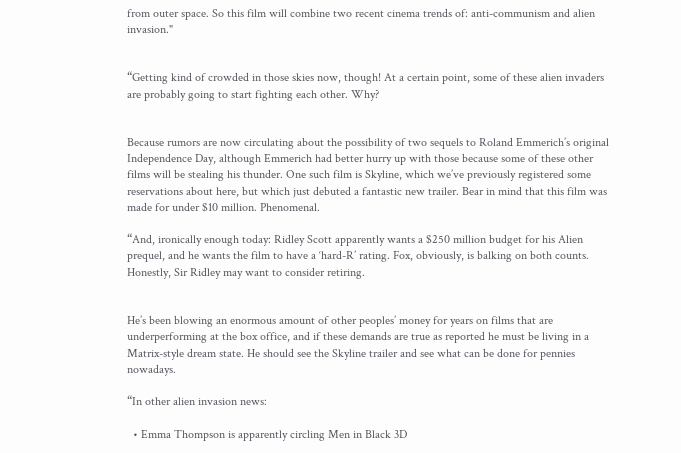from outer space. So this film will combine two recent cinema trends of: anti-communism and alien invasion."


“Getting kind of crowded in those skies now, though! At a certain point, some of these alien invaders are probably going to start fighting each other. Why?


Because rumors are now circulating about the possibility of two sequels to Roland Emmerich’s original Independence Day, although Emmerich had better hurry up with those because some of these other films will be stealing his thunder. One such film is Skyline, which we’ve previously registered some reservations about here, but which just debuted a fantastic new trailer. Bear in mind that this film was made for under $10 million. Phenomenal.

“And, ironically enough today: Ridley Scott apparently wants a $250 million budget for his Alien prequel, and he wants the film to have a ‘hard-R’ rating. Fox, obviously, is balking on both counts. Honestly, Sir Ridley may want to consider retiring.


He’s been blowing an enormous amount of other peoples’ money for years on films that are underperforming at the box office, and if these demands are true as reported he must be living in a Matrix-style dream state. He should see the Skyline trailer and see what can be done for pennies nowadays.

“In other alien invasion news:

  • Emma Thompson is apparently circling Men in Black 3D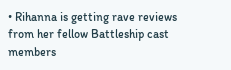• Rihanna is getting rave reviews from her fellow Battleship cast members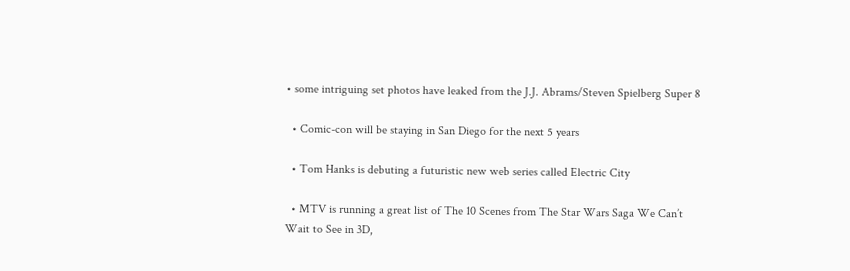• some intriguing set photos have leaked from the J.J. Abrams/Steven Spielberg Super 8

  • Comic-con will be staying in San Diego for the next 5 years

  • Tom Hanks is debuting a futuristic new web series called Electric City

  • MTV is running a great list of The 10 Scenes from The Star Wars Saga We Can’t Wait to See in 3D,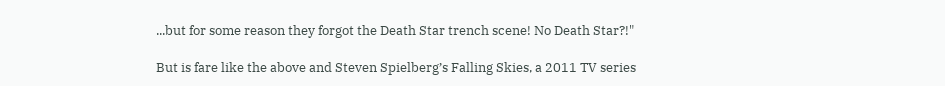...but for some reason they forgot the Death Star trench scene! No Death Star?!"

But is fare like the above and Steven Spielberg’s Falling Skies, a 2011 TV series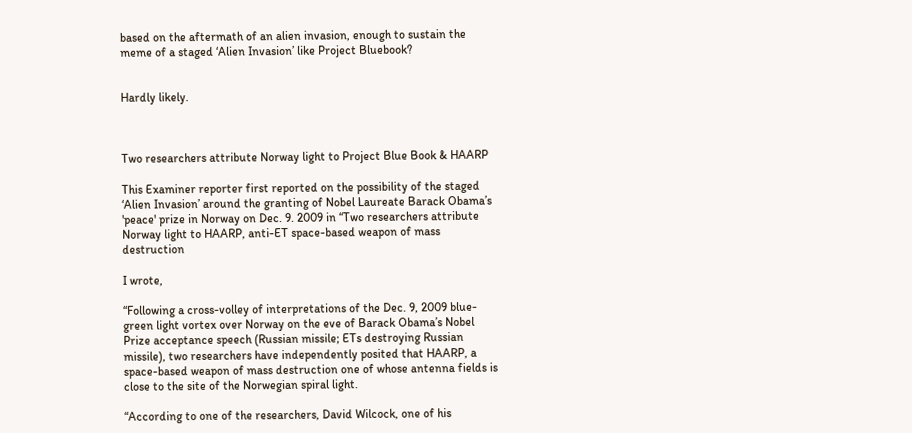based on the aftermath of an alien invasion, enough to sustain the meme of a staged ‘Alien Invasion’ like Project Bluebook?


Hardly likely.



Two researchers attribute Norway light to Project Blue Book & HAARP

This Examiner reporter first reported on the possibility of the staged ‘Alien Invasion’ around the granting of Nobel Laureate Barack Obama’s 'peace' prize in Norway on Dec. 9. 2009 in “Two researchers attribute Norway light to HAARP, anti-ET space-based weapon of mass destruction

I wrote,

“Following a cross-volley of interpretations of the Dec. 9, 2009 blue-green light vortex over Norway on the eve of Barack Obama’s Nobel Prize acceptance speech (Russian missile; ETs destroying Russian missile), two researchers have independently posited that HAARP, a space-based weapon of mass destruction one of whose antenna fields is close to the site of the Norwegian spiral light.

“According to one of the researchers, David Wilcock, one of his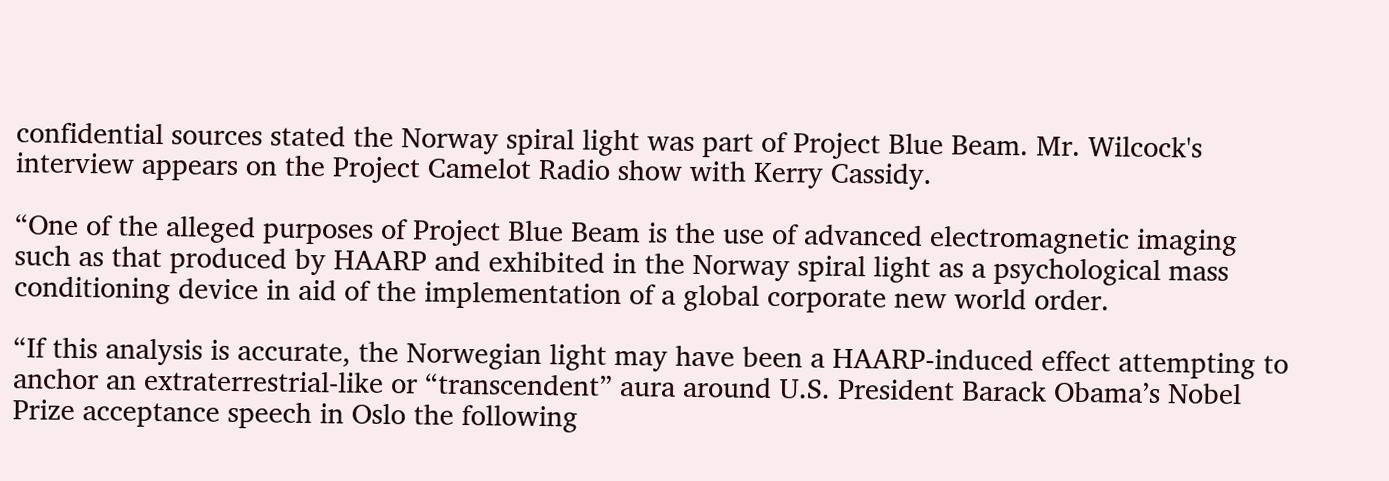confidential sources stated the Norway spiral light was part of Project Blue Beam. Mr. Wilcock's interview appears on the Project Camelot Radio show with Kerry Cassidy.

“One of the alleged purposes of Project Blue Beam is the use of advanced electromagnetic imaging such as that produced by HAARP and exhibited in the Norway spiral light as a psychological mass conditioning device in aid of the implementation of a global corporate new world order.

“If this analysis is accurate, the Norwegian light may have been a HAARP-induced effect attempting to anchor an extraterrestrial-like or “transcendent” aura around U.S. President Barack Obama’s Nobel Prize acceptance speech in Oslo the following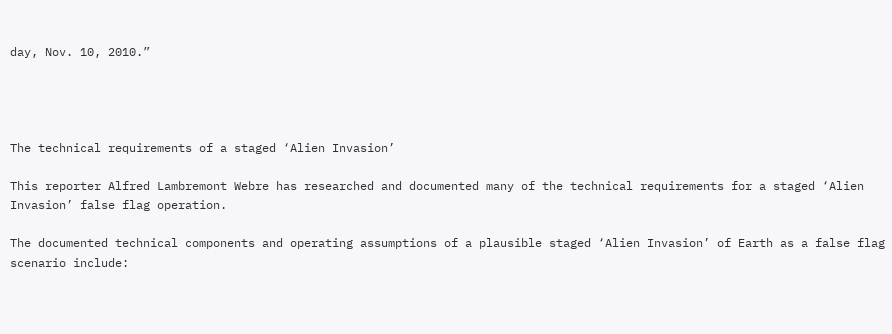day, Nov. 10, 2010.”




The technical requirements of a staged ‘Alien Invasion’

This reporter Alfred Lambremont Webre has researched and documented many of the technical requirements for a staged ‘Alien Invasion’ false flag operation.

The documented technical components and operating assumptions of a plausible staged ‘Alien Invasion’ of Earth as a false flag scenario include: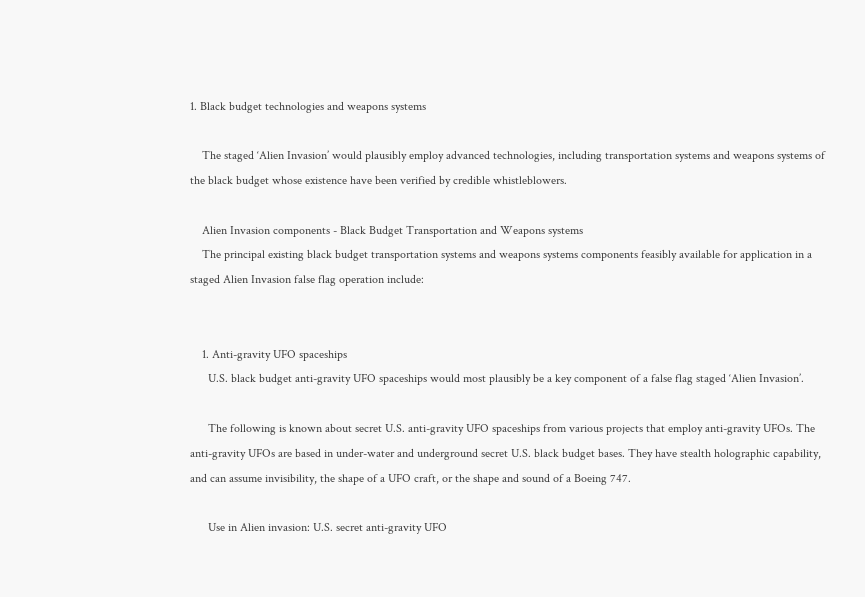1. Black budget technologies and weapons systems

    The staged ‘Alien Invasion’ would plausibly employ advanced technologies, including transportation systems and weapons systems of the black budget whose existence have been verified by credible whistleblowers.

    Alien Invasion components - Black Budget Transportation and Weapons systems
    The principal existing black budget transportation systems and weapons systems components feasibly available for application in a staged Alien Invasion false flag operation include:


    1. Anti-gravity UFO spaceships
      U.S. black budget anti-gravity UFO spaceships would most plausibly be a key component of a false flag staged ‘Alien Invasion’.

      The following is known about secret U.S. anti-gravity UFO spaceships from various projects that employ anti-gravity UFOs. The anti-gravity UFOs are based in under-water and underground secret U.S. black budget bases. They have stealth holographic capability, and can assume invisibility, the shape of a UFO craft, or the shape and sound of a Boeing 747.

      Use in Alien invasion: U.S. secret anti-gravity UFO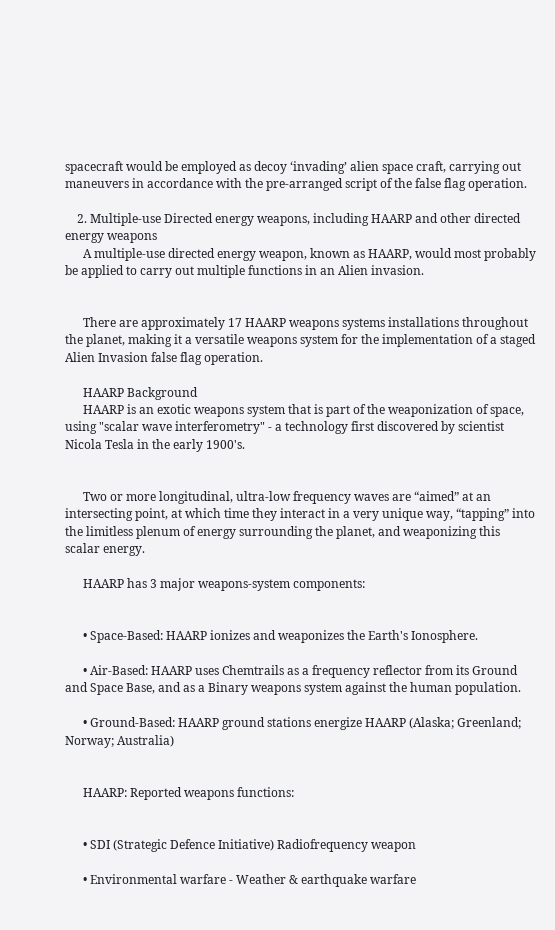spacecraft would be employed as decoy ‘invading’ alien space craft, carrying out maneuvers in accordance with the pre-arranged script of the false flag operation.

    2. Multiple-use Directed energy weapons, including HAARP and other directed energy weapons
      A multiple-use directed energy weapon, known as HAARP, would most probably be applied to carry out multiple functions in an Alien invasion.


      There are approximately 17 HAARP weapons systems installations throughout the planet, making it a versatile weapons system for the implementation of a staged Alien Invasion false flag operation.

      HAARP Background
      HAARP is an exotic weapons system that is part of the weaponization of space, using "scalar wave interferometry" - a technology first discovered by scientist Nicola Tesla in the early 1900's.


      Two or more longitudinal, ultra-low frequency waves are “aimed” at an intersecting point, at which time they interact in a very unique way, “tapping” into the limitless plenum of energy surrounding the planet, and weaponizing this scalar energy.

      HAARP has 3 major weapons-system components:


      • Space-Based: HAARP ionizes and weaponizes the Earth's Ionosphere.

      • Air-Based: HAARP uses Chemtrails as a frequency reflector from its Ground and Space Base, and as a Binary weapons system against the human population.

      • Ground-Based: HAARP ground stations energize HAARP (Alaska; Greenland; Norway; Australia)


      HAARP: Reported weapons functions:


      • SDI (Strategic Defence Initiative) Radiofrequency weapon

      • Environmental warfare - Weather & earthquake warfare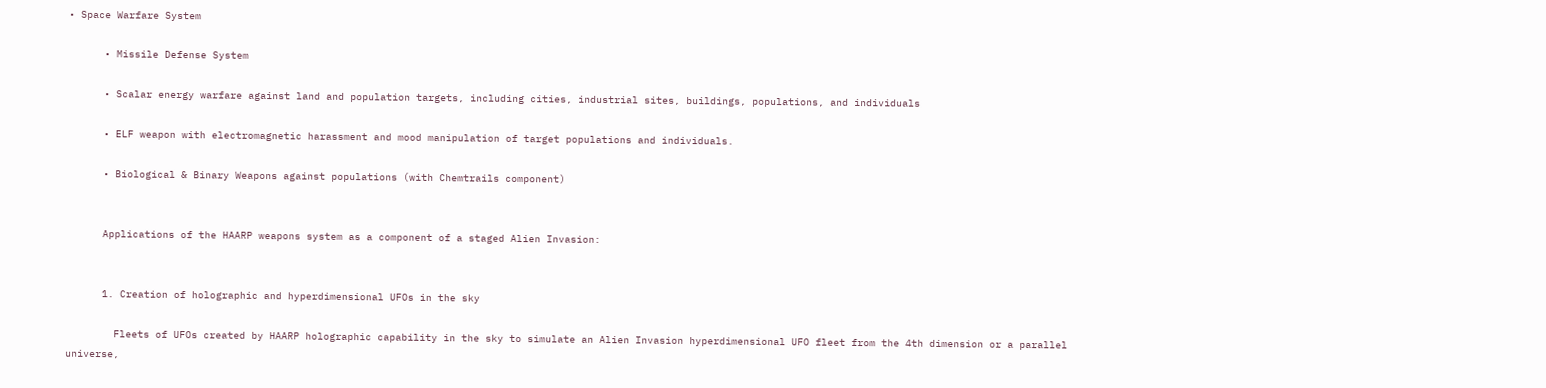• Space Warfare System

      • Missile Defense System

      • Scalar energy warfare against land and population targets, including cities, industrial sites, buildings, populations, and individuals

      • ELF weapon with electromagnetic harassment and mood manipulation of target populations and individuals.

      • Biological & Binary Weapons against populations (with Chemtrails component)


      Applications of the HAARP weapons system as a component of a staged Alien Invasion:


      1. Creation of holographic and hyperdimensional UFOs in the sky

        Fleets of UFOs created by HAARP holographic capability in the sky to simulate an Alien Invasion hyperdimensional UFO fleet from the 4th dimension or a parallel universe,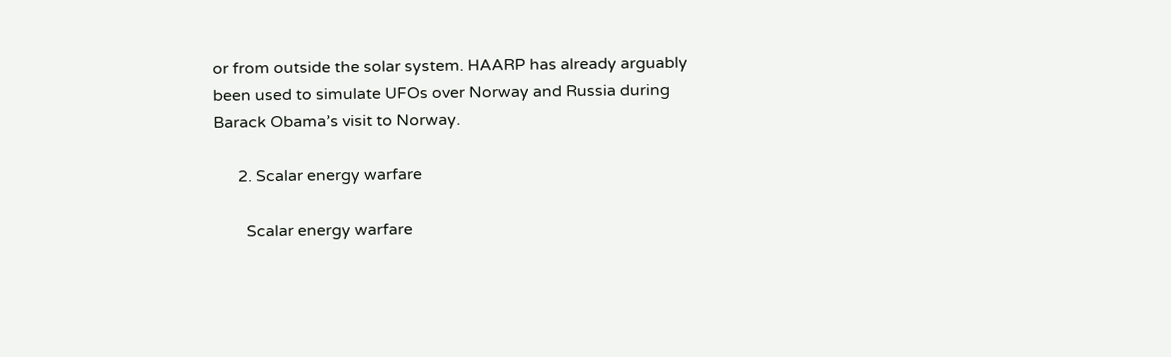or from outside the solar system. HAARP has already arguably been used to simulate UFOs over Norway and Russia during Barack Obama’s visit to Norway.

      2. Scalar energy warfare

        Scalar energy warfare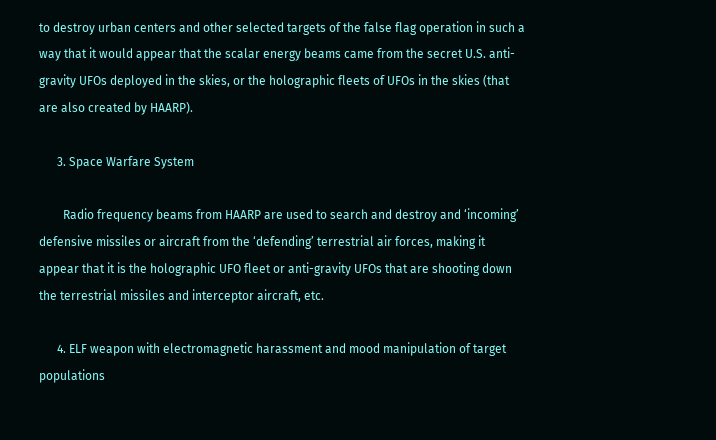to destroy urban centers and other selected targets of the false flag operation in such a way that it would appear that the scalar energy beams came from the secret U.S. anti-gravity UFOs deployed in the skies, or the holographic fleets of UFOs in the skies (that are also created by HAARP).

      3. Space Warfare System

        Radio frequency beams from HAARP are used to search and destroy and ‘incoming’ defensive missiles or aircraft from the ‘defending’ terrestrial air forces, making it appear that it is the holographic UFO fleet or anti-gravity UFOs that are shooting down the terrestrial missiles and interceptor aircraft, etc.

      4. ELF weapon with electromagnetic harassment and mood manipulation of target populations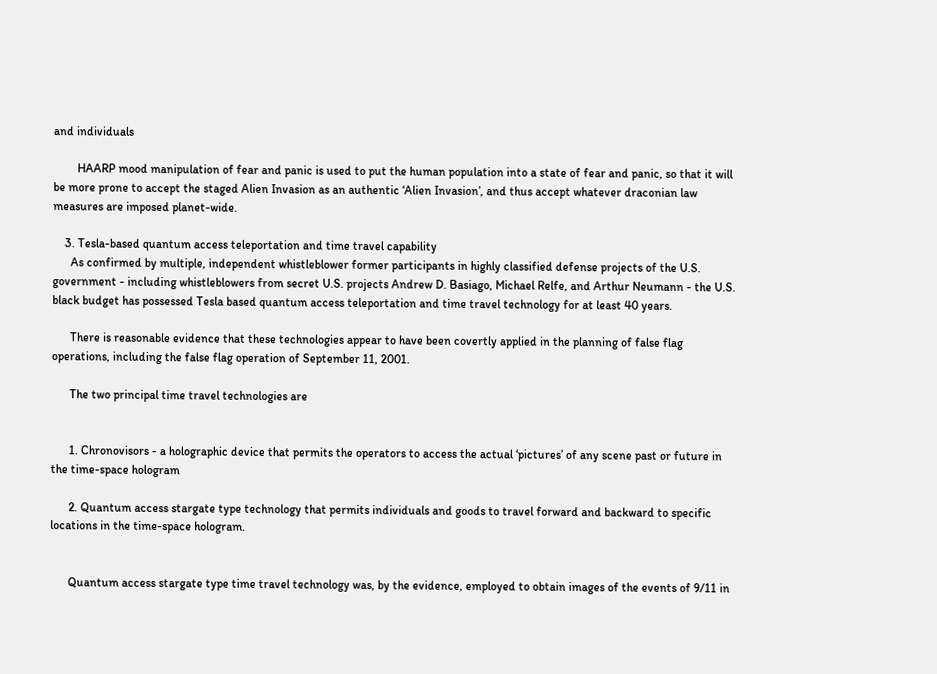and individuals

        HAARP mood manipulation of fear and panic is used to put the human population into a state of fear and panic, so that it will be more prone to accept the staged Alien Invasion as an authentic ‘Alien Invasion’, and thus accept whatever draconian law measures are imposed planet-wide.

    3. Tesla-based quantum access teleportation and time travel capability
      As confirmed by multiple, independent whistleblower former participants in highly classified defense projects of the U.S. government - including whistleblowers from secret U.S. projects Andrew D. Basiago, Michael Relfe, and Arthur Neumann - the U.S. black budget has possessed Tesla based quantum access teleportation and time travel technology for at least 40 years.

      There is reasonable evidence that these technologies appear to have been covertly applied in the planning of false flag operations, including the false flag operation of September 11, 2001.

      The two principal time travel technologies are


      1. Chronovisors - a holographic device that permits the operators to access the actual ‘pictures’ of any scene past or future in the time-space hologram

      2. Quantum access stargate type technology that permits individuals and goods to travel forward and backward to specific locations in the time-space hologram.


      Quantum access stargate type time travel technology was, by the evidence, employed to obtain images of the events of 9/11 in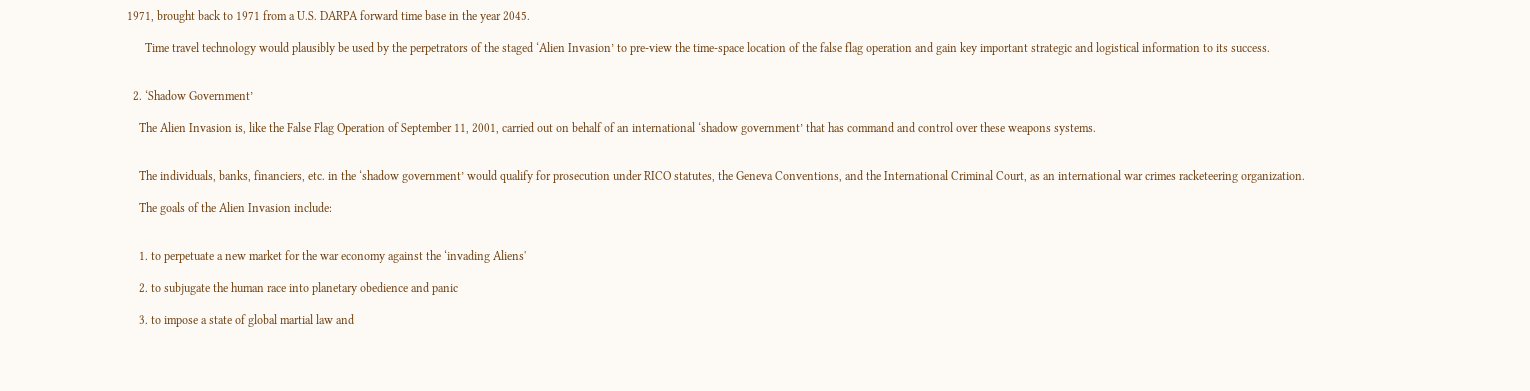1971, brought back to 1971 from a U.S. DARPA forward time base in the year 2045.

      Time travel technology would plausibly be used by the perpetrators of the staged ‘Alien Invasion’ to pre-view the time-space location of the false flag operation and gain key important strategic and logistical information to its success.


  2. ‘Shadow Government’

    The Alien Invasion is, like the False Flag Operation of September 11, 2001, carried out on behalf of an international ‘shadow government’ that has command and control over these weapons systems.


    The individuals, banks, financiers, etc. in the ‘shadow government’ would qualify for prosecution under RICO statutes, the Geneva Conventions, and the International Criminal Court, as an international war crimes racketeering organization.

    The goals of the Alien Invasion include:


    1. to perpetuate a new market for the war economy against the ‘invading Aliens'

    2. to subjugate the human race into planetary obedience and panic

    3. to impose a state of global martial law and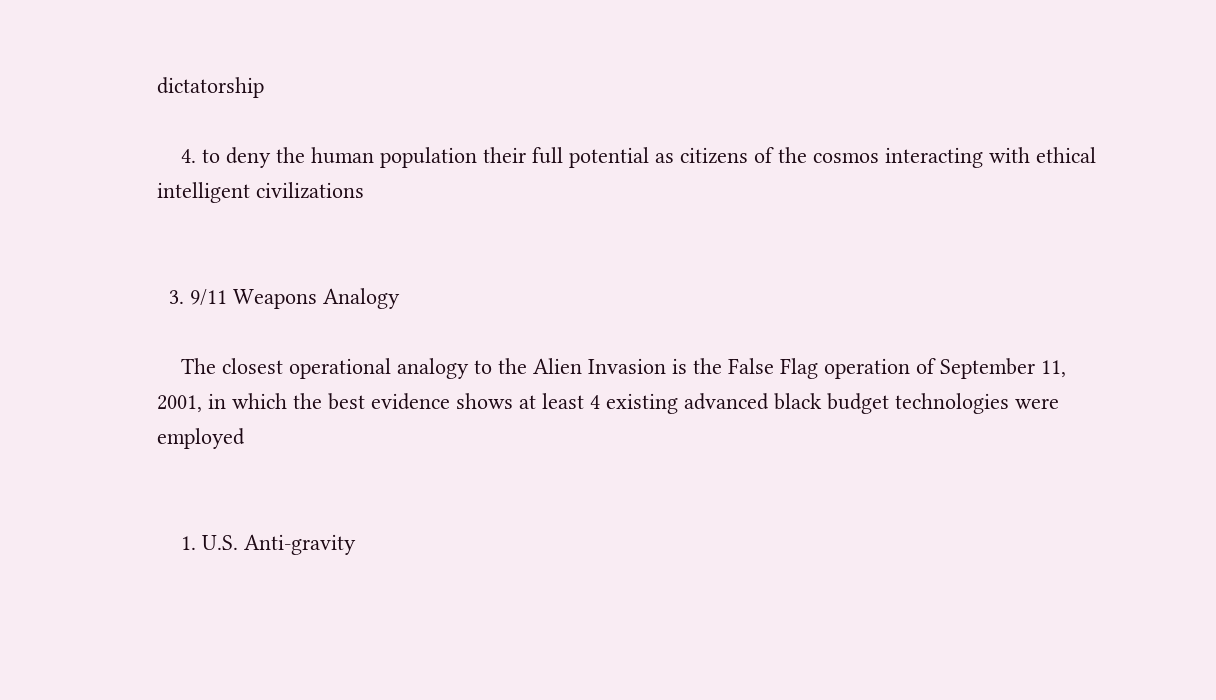dictatorship

    4. to deny the human population their full potential as citizens of the cosmos interacting with ethical intelligent civilizations


  3. 9/11 Weapons Analogy

    The closest operational analogy to the Alien Invasion is the False Flag operation of September 11, 2001, in which the best evidence shows at least 4 existing advanced black budget technologies were employed


    1. U.S. Anti-gravity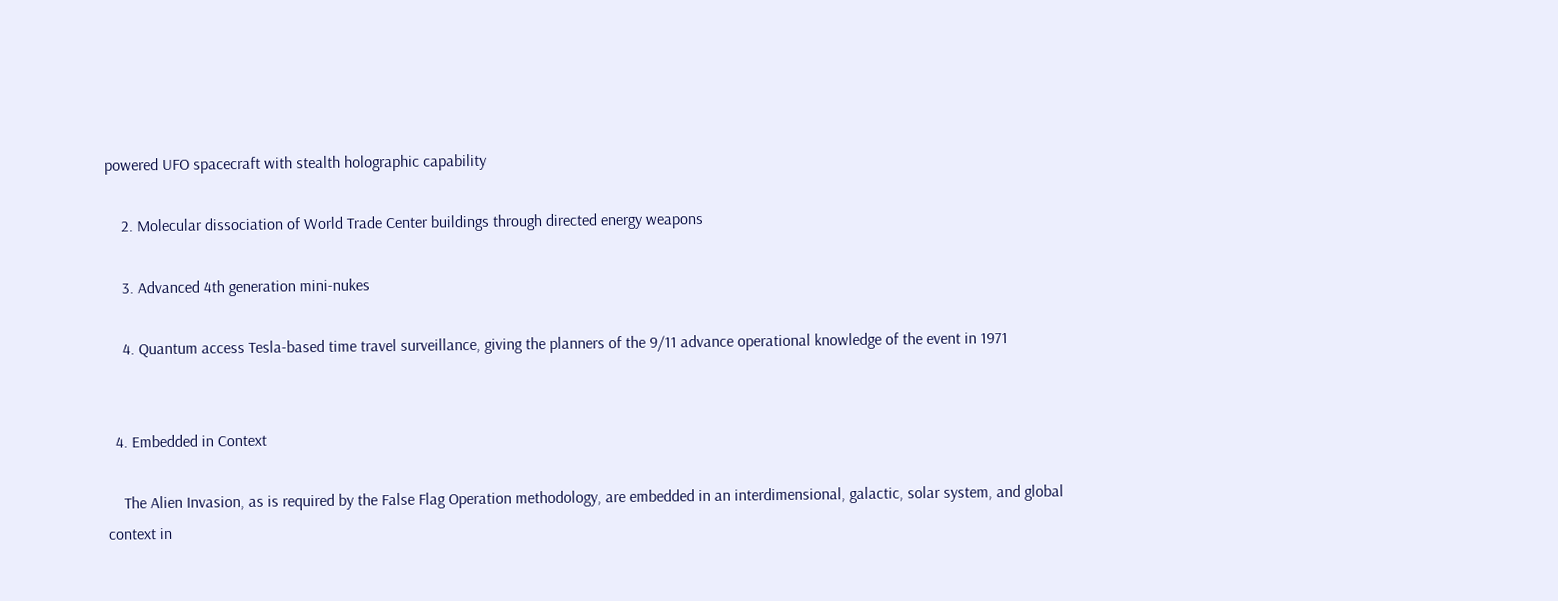powered UFO spacecraft with stealth holographic capability

    2. Molecular dissociation of World Trade Center buildings through directed energy weapons

    3. Advanced 4th generation mini-nukes

    4. Quantum access Tesla-based time travel surveillance, giving the planners of the 9/11 advance operational knowledge of the event in 1971


  4. Embedded in Context

    The Alien Invasion, as is required by the False Flag Operation methodology, are embedded in an interdimensional, galactic, solar system, and global context in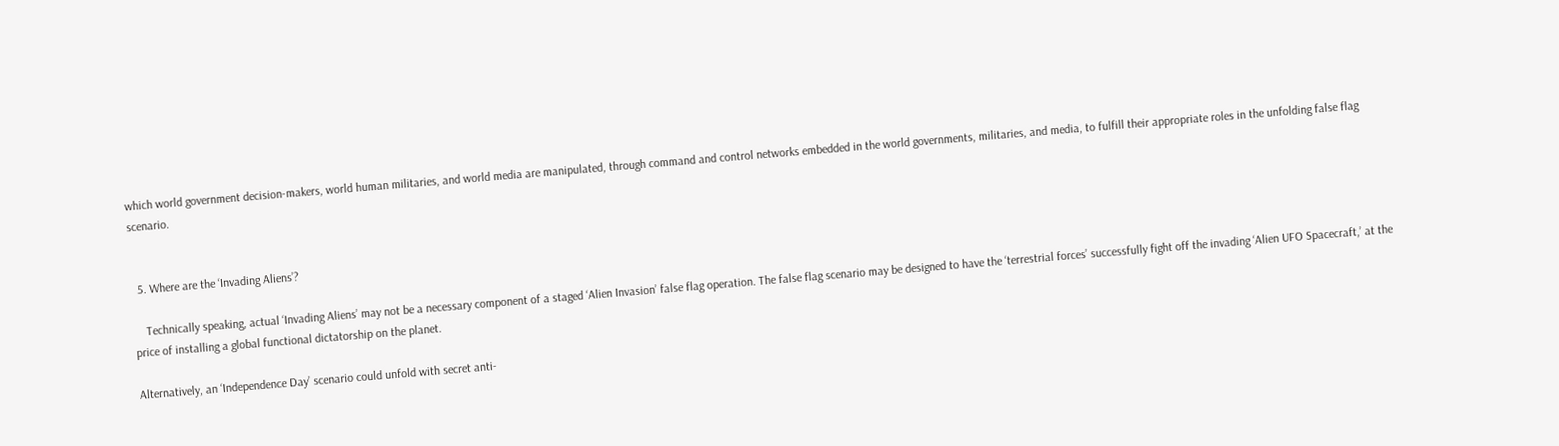which world government decision-makers, world human militaries, and world media are manipulated, through command and control networks embedded in the world governments, militaries, and media, to fulfill their appropriate roles in the unfolding false flag scenario.


  5. Where are the ‘Invading Aliens’?

    Technically speaking, actual ‘Invading Aliens’ may not be a necessary component of a staged ‘Alien Invasion’ false flag operation. The false flag scenario may be designed to have the ‘terrestrial forces’ successfully fight off the invading ‘Alien UFO Spacecraft,’ at the price of installing a global functional dictatorship on the planet.

Alternatively, an ‘Independence Day’ scenario could unfold with secret anti-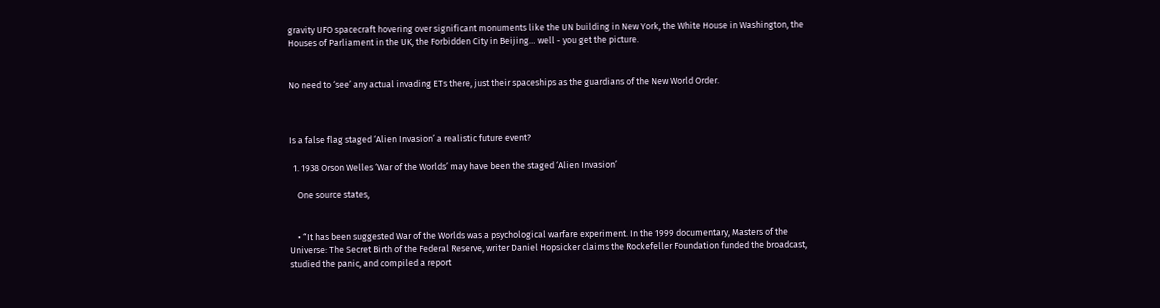gravity UFO spacecraft hovering over significant monuments like the UN building in New York, the White House in Washington, the Houses of Parliament in the UK, the Forbidden City in Beijing… well - you get the picture.


No need to ‘see’ any actual invading ETs there, just their spaceships as the guardians of the New World Order.



Is a false flag staged ‘Alien Invasion’ a realistic future event?

  1. 1938 Orson Welles ‘War of the Worlds’ may have been the staged ‘Alien Invasion’

    One source states,


    • “It has been suggested War of the Worlds was a psychological warfare experiment. In the 1999 documentary, Masters of the Universe: The Secret Birth of the Federal Reserve, writer Daniel Hopsicker claims the Rockefeller Foundation funded the broadcast, studied the panic, and compiled a report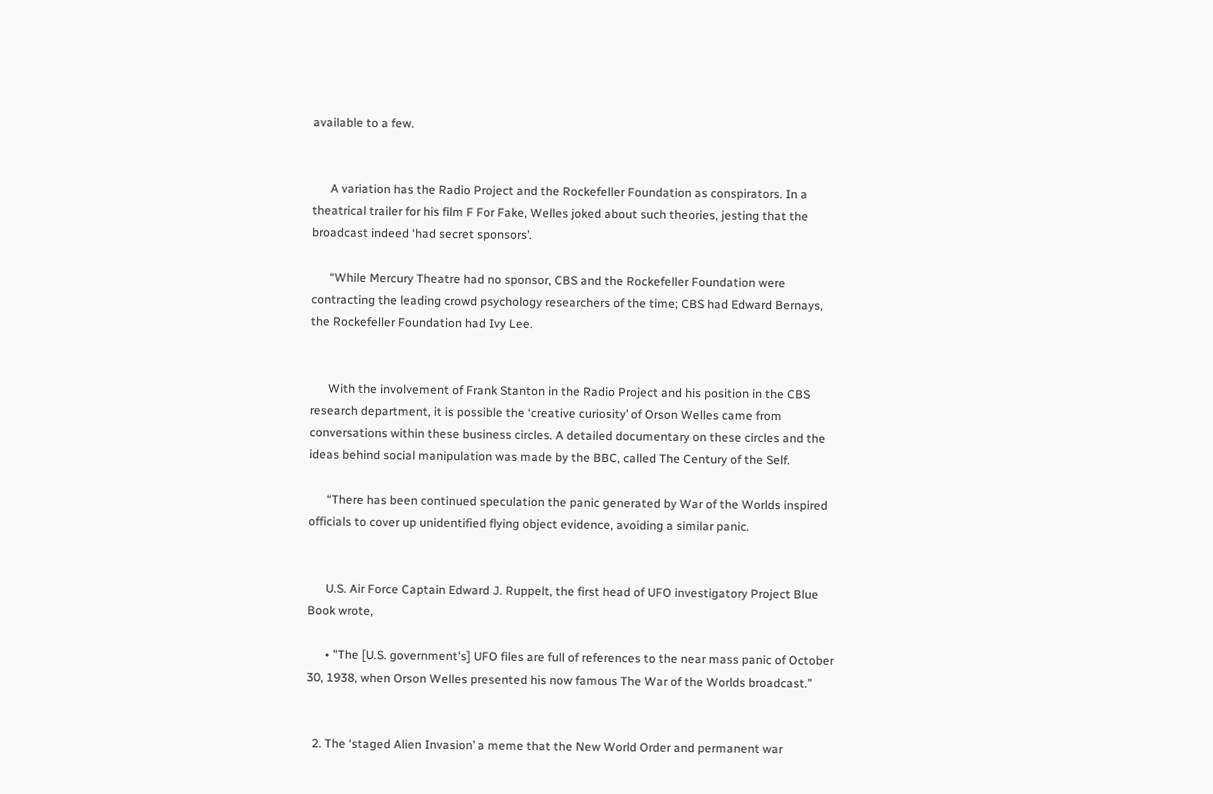available to a few.


      A variation has the Radio Project and the Rockefeller Foundation as conspirators. In a theatrical trailer for his film F For Fake, Welles joked about such theories, jesting that the broadcast indeed ‘had secret sponsors’.

      “While Mercury Theatre had no sponsor, CBS and the Rockefeller Foundation were contracting the leading crowd psychology researchers of the time; CBS had Edward Bernays, the Rockefeller Foundation had Ivy Lee.


      With the involvement of Frank Stanton in the Radio Project and his position in the CBS research department, it is possible the ‘creative curiosity’ of Orson Welles came from conversations within these business circles. A detailed documentary on these circles and the ideas behind social manipulation was made by the BBC, called The Century of the Self.

      “There has been continued speculation the panic generated by War of the Worlds inspired officials to cover up unidentified flying object evidence, avoiding a similar panic.


      U.S. Air Force Captain Edward J. Ruppelt, the first head of UFO investigatory Project Blue Book wrote,

      • "The [U.S. government's] UFO files are full of references to the near mass panic of October 30, 1938, when Orson Welles presented his now famous The War of the Worlds broadcast.”


  2. The ‘staged Alien Invasion’ a meme that the New World Order and permanent war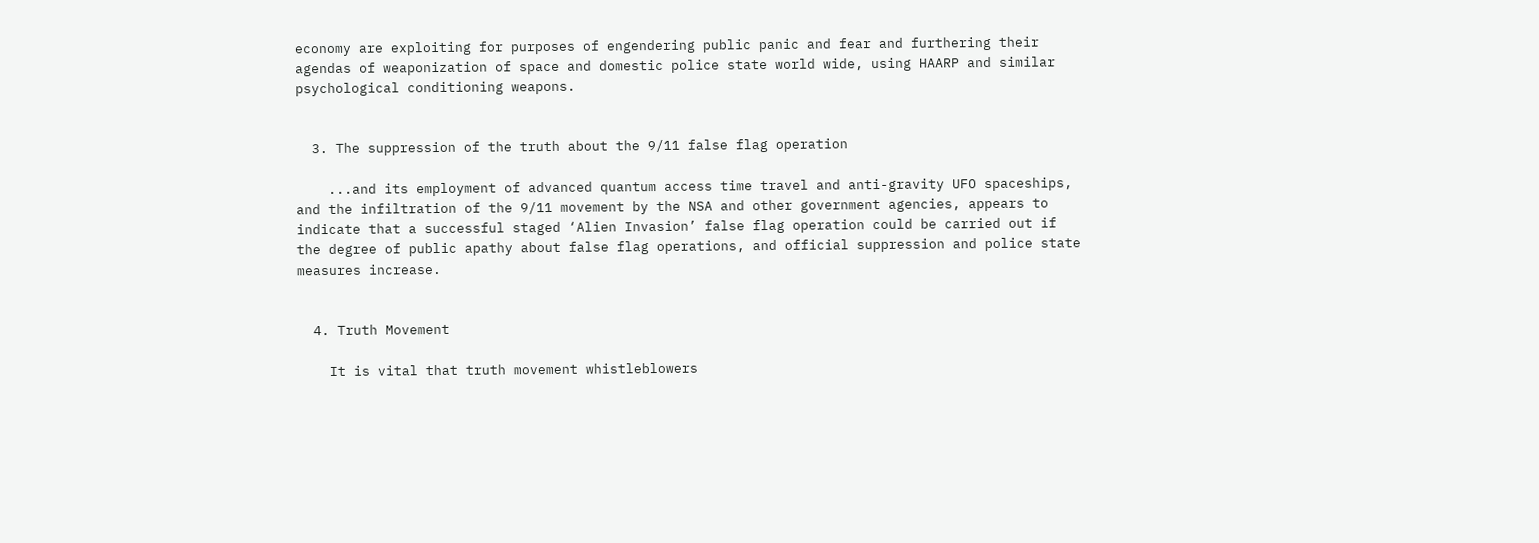economy are exploiting for purposes of engendering public panic and fear and furthering their agendas of weaponization of space and domestic police state world wide, using HAARP and similar psychological conditioning weapons.


  3. The suppression of the truth about the 9/11 false flag operation

    ...and its employment of advanced quantum access time travel and anti-gravity UFO spaceships, and the infiltration of the 9/11 movement by the NSA and other government agencies, appears to indicate that a successful staged ‘Alien Invasion’ false flag operation could be carried out if the degree of public apathy about false flag operations, and official suppression and police state measures increase.


  4. Truth Movement

    It is vital that truth movement whistleblowers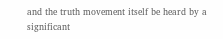and the truth movement itself be heard by a significant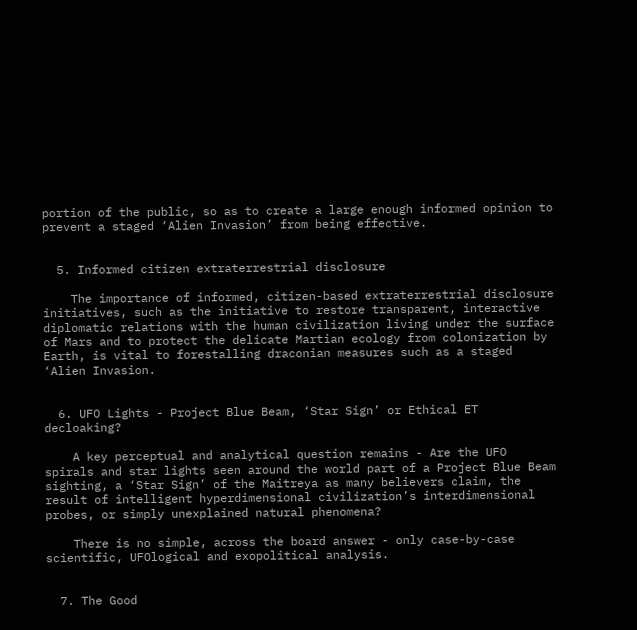portion of the public, so as to create a large enough informed opinion to prevent a staged ‘Alien Invasion’ from being effective.


  5. Informed citizen extraterrestrial disclosure

    The importance of informed, citizen-based extraterrestrial disclosure initiatives, such as the initiative to restore transparent, interactive diplomatic relations with the human civilization living under the surface of Mars and to protect the delicate Martian ecology from colonization by Earth, is vital to forestalling draconian measures such as a staged ‘Alien Invasion.


  6. UFO Lights - Project Blue Beam, ‘Star Sign’ or Ethical ET decloaking?

    A key perceptual and analytical question remains - Are the UFO spirals and star lights seen around the world part of a Project Blue Beam sighting, a ‘Star Sign’ of the Maitreya as many believers claim, the result of intelligent hyperdimensional civilization’s interdimensional probes, or simply unexplained natural phenomena?

    There is no simple, across the board answer - only case-by-case scientific, UFOlogical and exopolitical analysis.


  7. The Good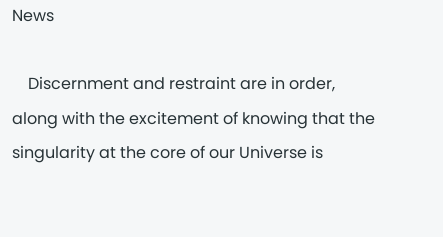News

    Discernment and restraint are in order, along with the excitement of knowing that the singularity at the core of our Universe is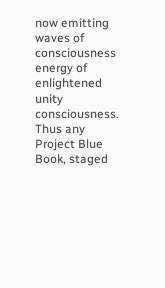now emitting waves of consciousness energy of enlightened unity consciousness. Thus any Project Blue Book, staged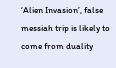‘Alien Invasion’, false messiah trip is likely to come from duality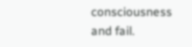consciousness and fail.